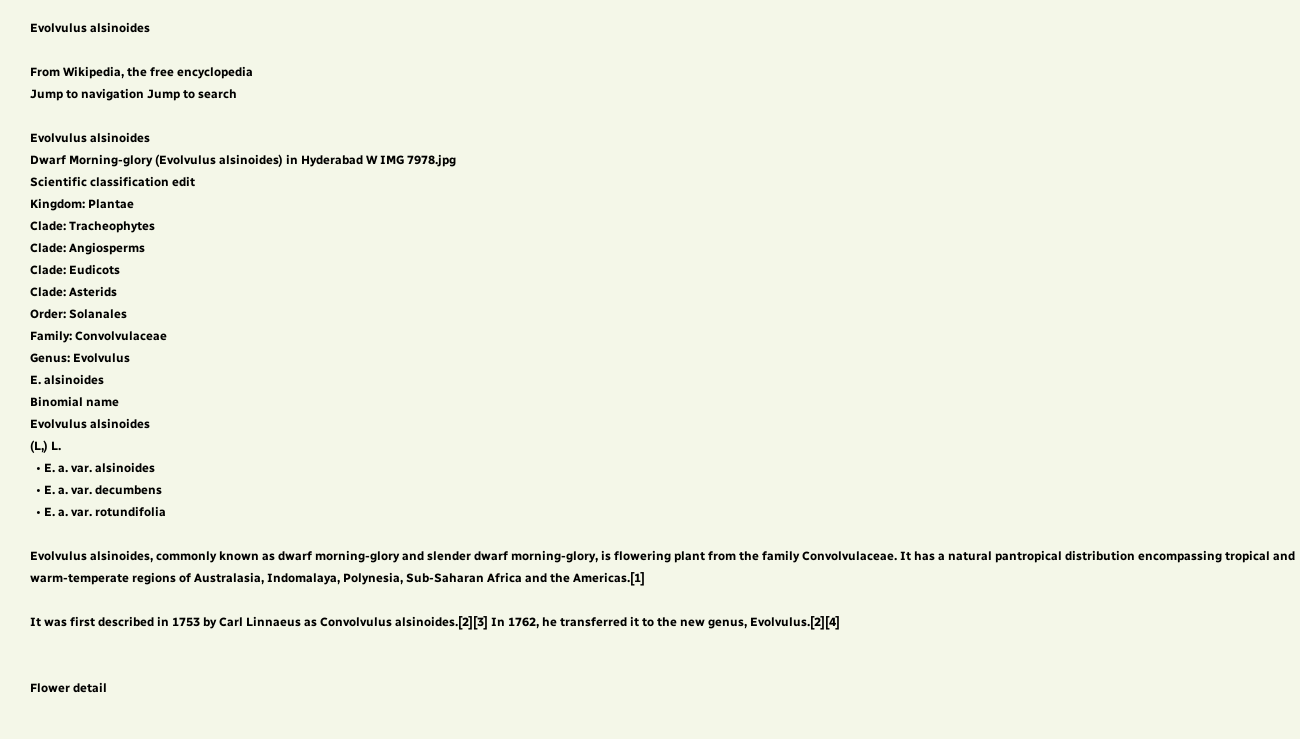Evolvulus alsinoides

From Wikipedia, the free encyclopedia
Jump to navigation Jump to search

Evolvulus alsinoides
Dwarf Morning-glory (Evolvulus alsinoides) in Hyderabad W IMG 7978.jpg
Scientific classification edit
Kingdom: Plantae
Clade: Tracheophytes
Clade: Angiosperms
Clade: Eudicots
Clade: Asterids
Order: Solanales
Family: Convolvulaceae
Genus: Evolvulus
E. alsinoides
Binomial name
Evolvulus alsinoides
(L,) L.
  • E. a. var. alsinoides
  • E. a. var. decumbens
  • E. a. var. rotundifolia

Evolvulus alsinoides, commonly known as dwarf morning-glory and slender dwarf morning-glory, is flowering plant from the family Convolvulaceae. It has a natural pantropical distribution encompassing tropical and warm-temperate regions of Australasia, Indomalaya, Polynesia, Sub-Saharan Africa and the Americas.[1]

It was first described in 1753 by Carl Linnaeus as Convolvulus alsinoides.[2][3] In 1762, he transferred it to the new genus, Evolvulus.[2][4]


Flower detail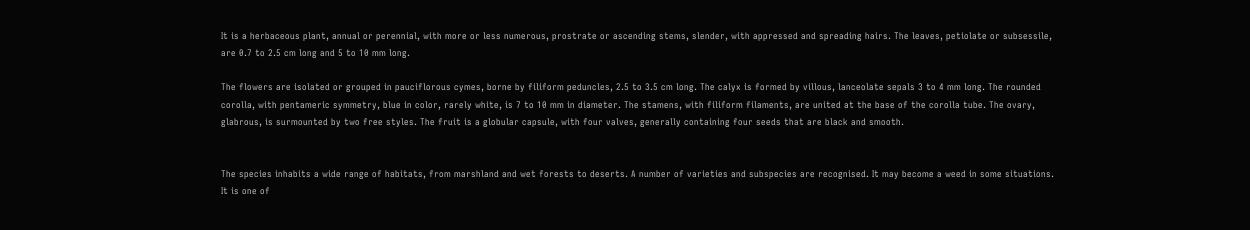It is a herbaceous plant, annual or perennial, with more or less numerous, prostrate or ascending stems, slender, with appressed and spreading hairs. The leaves, petiolate or subsessile, are 0.7 to 2.5 cm long and 5 to 10 mm long.

The flowers are isolated or grouped in pauciflorous cymes, borne by filiform peduncles, 2.5 to 3.5 cm long. The calyx is formed by villous, lanceolate sepals 3 to 4 mm long. The rounded corolla, with pentameric symmetry, blue in color, rarely white, is 7 to 10 mm in diameter. The stamens, with filiform filaments, are united at the base of the corolla tube. The ovary, glabrous, is surmounted by two free styles. The fruit is a globular capsule, with four valves, generally containing four seeds that are black and smooth.


The species inhabits a wide range of habitats, from marshland and wet forests to deserts. A number of varieties and subspecies are recognised. It may become a weed in some situations. It is one of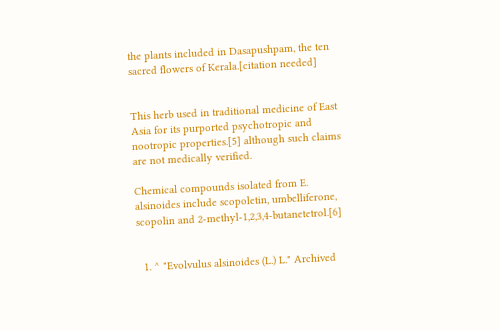the plants included in Dasapushpam, the ten sacred flowers of Kerala.[citation needed]


This herb used in traditional medicine of East Asia for its purported psychotropic and nootropic properties.[5] although such claims are not medically verified.

Chemical compounds isolated from E. alsinoides include scopoletin, umbelliferone, scopolin and 2-methyl-1,2,3,4-butanetetrol.[6]


  1. ^ "Evolvulus alsinoides (L.) L." Archived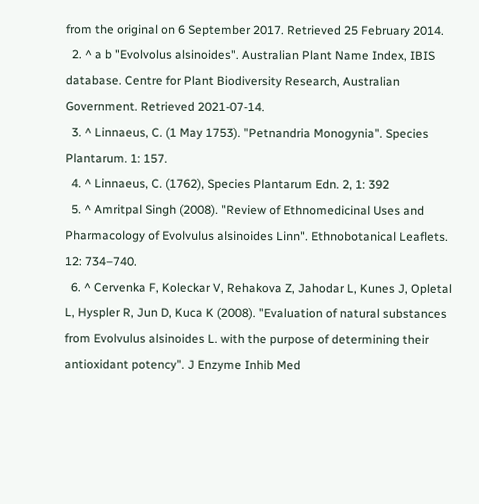from the original on 6 September 2017. Retrieved 25 February 2014.
  2. ^ a b "Evolvolus alsinoides". Australian Plant Name Index, IBIS database. Centre for Plant Biodiversity Research, Australian Government. Retrieved 2021-07-14.
  3. ^ Linnaeus, C. (1 May 1753). "Petnandria Monogynia". Species Plantarum. 1: 157.
  4. ^ Linnaeus, C. (1762), Species Plantarum Edn. 2, 1: 392
  5. ^ Amritpal Singh (2008). "Review of Ethnomedicinal Uses and Pharmacology of Evolvulus alsinoides Linn". Ethnobotanical Leaflets. 12: 734–740.
  6. ^ Cervenka F, Koleckar V, Rehakova Z, Jahodar L, Kunes J, Opletal L, Hyspler R, Jun D, Kuca K (2008). "Evaluation of natural substances from Evolvulus alsinoides L. with the purpose of determining their antioxidant potency". J Enzyme Inhib Med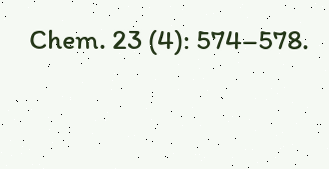Chem. 23 (4): 574–578.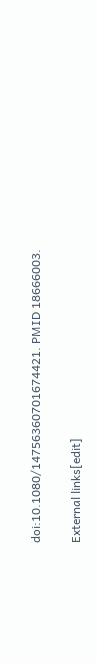doi:10.1080/14756360701674421. PMID 18666003.

External links[edit]